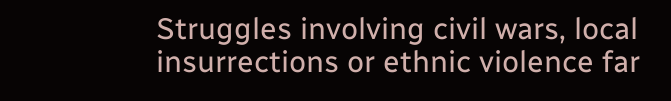Struggles involving civil wars, local insurrections or ethnic violence far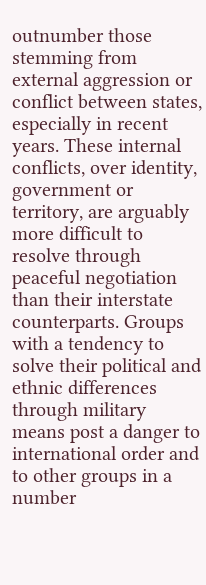outnumber those stemming from external aggression or conflict between states, especially in recent years. These internal conflicts, over identity, government or territory, are arguably more difficult to resolve through peaceful negotiation than their interstate counterparts. Groups with a tendency to solve their political and ethnic differences through military means post a danger to international order and to other groups in a number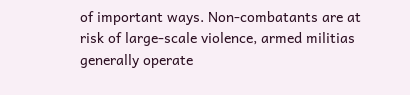of important ways. Non-combatants are at risk of large-scale violence, armed militias generally operate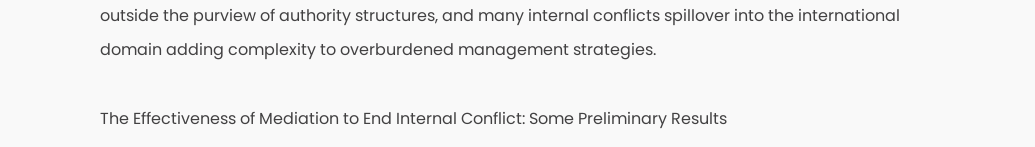outside the purview of authority structures, and many internal conflicts spillover into the international domain adding complexity to overburdened management strategies.

The Effectiveness of Mediation to End Internal Conflict: Some Preliminary Results